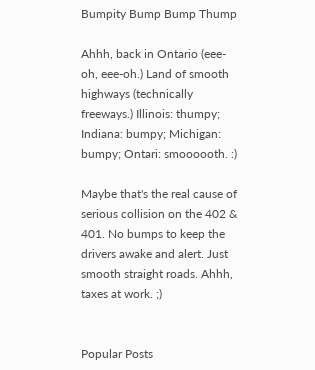Bumpity Bump Bump Thump

Ahhh, back in Ontario (eee-oh, eee-oh.) Land of smooth highways (technically freeways.) Illinois: thumpy; Indiana: bumpy; Michigan: bumpy; Ontari: smoooooth. :)

Maybe that's the real cause of serious collision on the 402 & 401. No bumps to keep the drivers awake and alert. Just smooth straight roads. Ahhh, taxes at work. ;)


Popular Posts